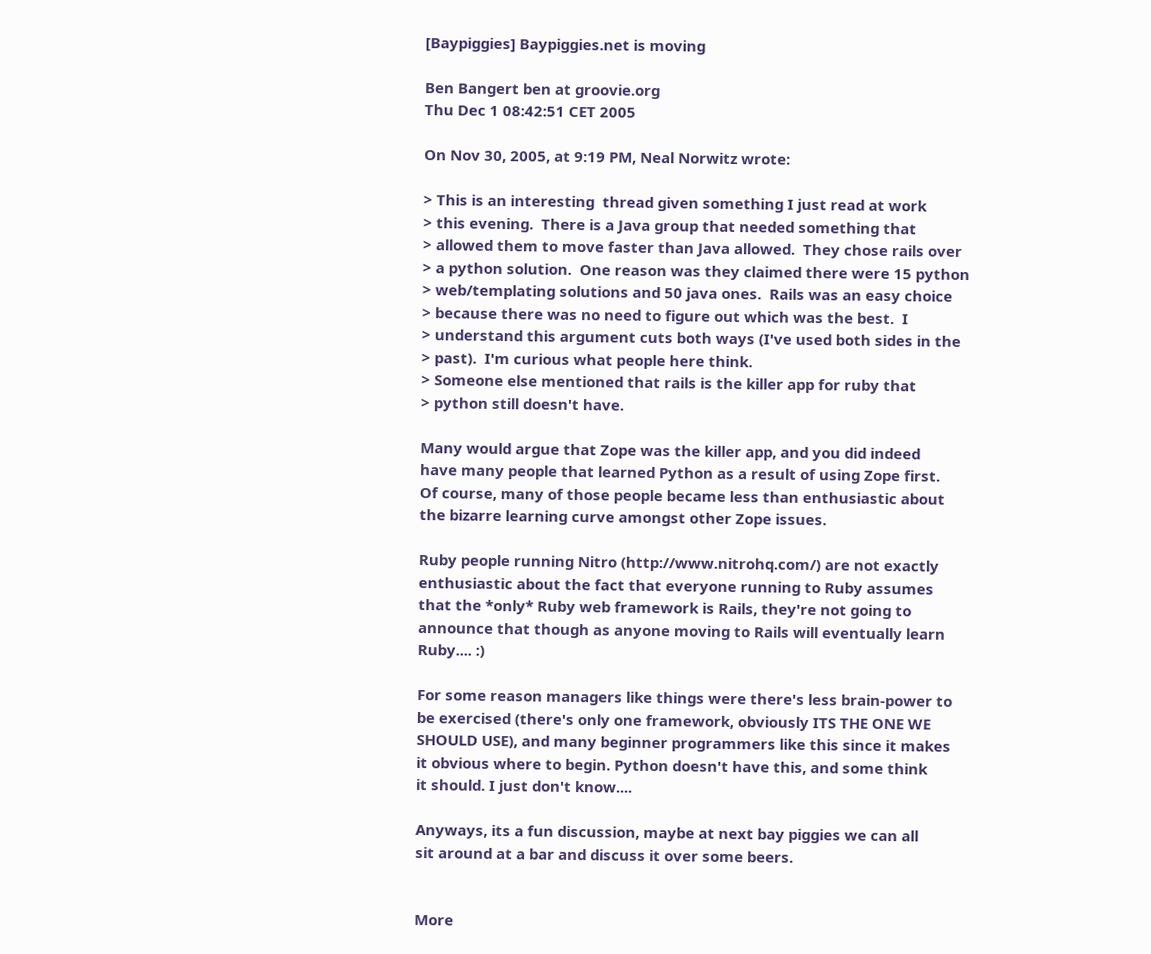[Baypiggies] Baypiggies.net is moving

Ben Bangert ben at groovie.org
Thu Dec 1 08:42:51 CET 2005

On Nov 30, 2005, at 9:19 PM, Neal Norwitz wrote:

> This is an interesting  thread given something I just read at work
> this evening.  There is a Java group that needed something that
> allowed them to move faster than Java allowed.  They chose rails over
> a python solution.  One reason was they claimed there were 15 python
> web/templating solutions and 50 java ones.  Rails was an easy choice
> because there was no need to figure out which was the best.  I
> understand this argument cuts both ways (I've used both sides in the
> past).  I'm curious what people here think.
> Someone else mentioned that rails is the killer app for ruby that
> python still doesn't have.

Many would argue that Zope was the killer app, and you did indeed
have many people that learned Python as a result of using Zope first.
Of course, many of those people became less than enthusiastic about
the bizarre learning curve amongst other Zope issues.

Ruby people running Nitro (http://www.nitrohq.com/) are not exactly
enthusiastic about the fact that everyone running to Ruby assumes
that the *only* Ruby web framework is Rails, they're not going to
announce that though as anyone moving to Rails will eventually learn
Ruby.... :)

For some reason managers like things were there's less brain-power to
be exercised (there's only one framework, obviously ITS THE ONE WE
SHOULD USE), and many beginner programmers like this since it makes
it obvious where to begin. Python doesn't have this, and some think
it should. I just don't know....

Anyways, its a fun discussion, maybe at next bay piggies we can all
sit around at a bar and discuss it over some beers.


More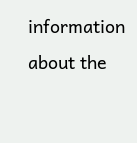information about the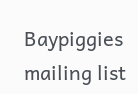Baypiggies mailing list